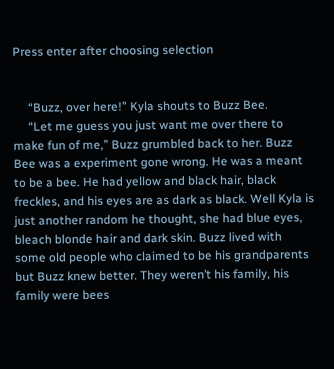Press enter after choosing selection


     “Buzz, over here!” Kyla shouts to Buzz Bee.
     “Let me guess you just want me over there to make fun of me,” Buzz grumbled back to her. Buzz Bee was a experiment gone wrong. He was a meant to be a bee. He had yellow and black hair, black freckles, and his eyes are as dark as black. Well Kyla is just another random he thought, she had blue eyes, bleach blonde hair and dark skin. Buzz lived with some old people who claimed to be his grandparents but Buzz knew better. They weren’t his family, his family were bees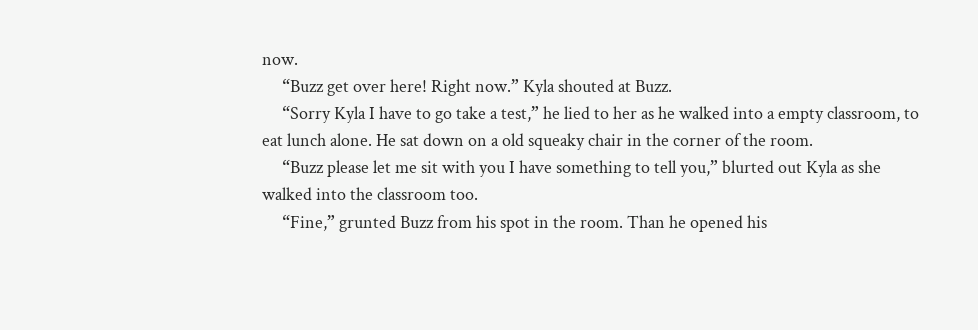now.
     “Buzz get over here! Right now.” Kyla shouted at Buzz.
     “Sorry Kyla I have to go take a test,” he lied to her as he walked into a empty classroom, to eat lunch alone. He sat down on a old squeaky chair in the corner of the room.
     “Buzz please let me sit with you I have something to tell you,” blurted out Kyla as she walked into the classroom too.
     “Fine,” grunted Buzz from his spot in the room. Than he opened his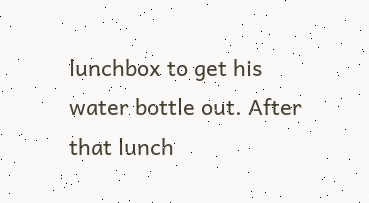lunchbox to get his water bottle out. After that lunch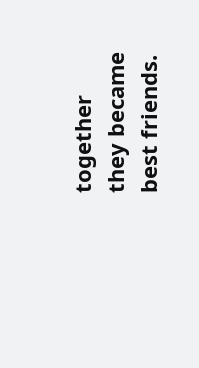together they became best friends.